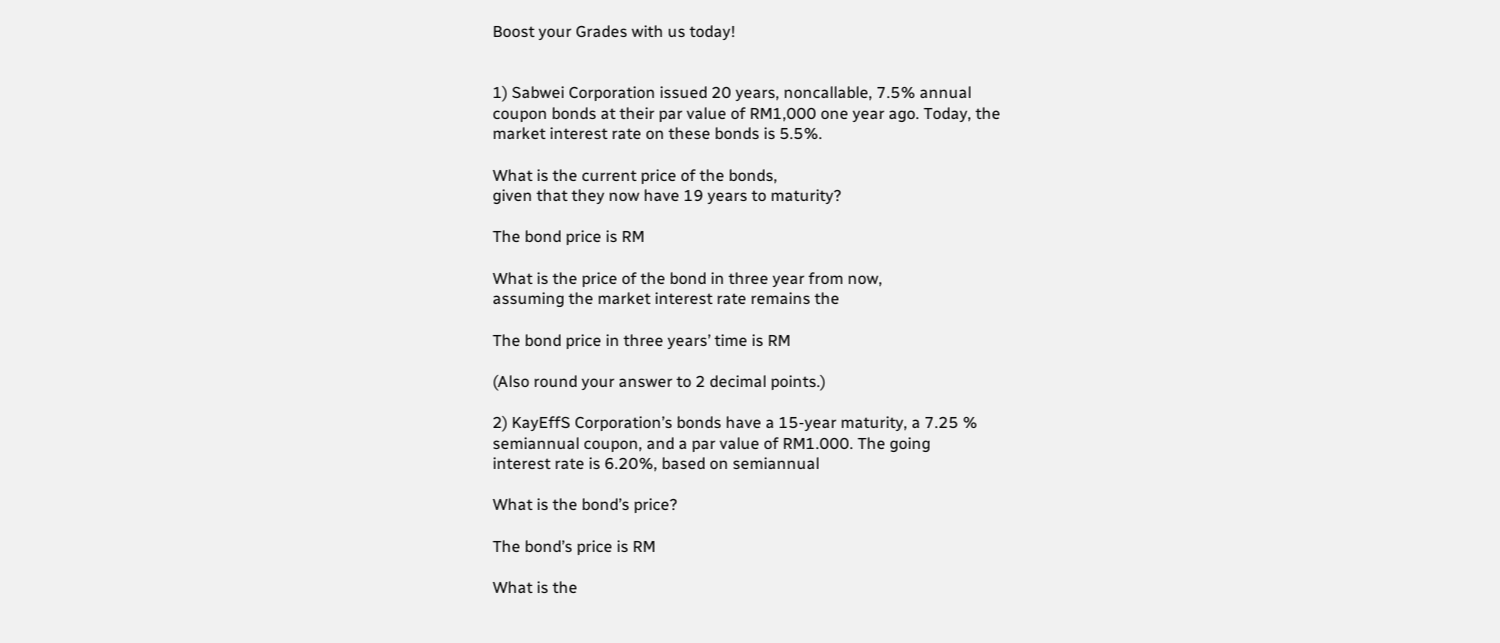Boost your Grades with us today!


1) Sabwei Corporation issued 20 years, noncallable, 7.5% annual
coupon bonds at their par value of RM1,000 one year ago. Today, the
market interest rate on these bonds is 5.5%.

What is the current price of the bonds,
given that they now have 19 years to maturity?

The bond price is RM

What is the price of the bond in three year from now,
assuming the market interest rate remains the

The bond price in three years’ time is RM

(Also round your answer to 2 decimal points.)

2) KayEffS Corporation’s bonds have a 15-year maturity, a 7.25 %
semiannual coupon, and a par value of RM1.000. The going
interest rate is 6.20%, based on semiannual

What is the bond’s price?

The bond’s price is RM

What is the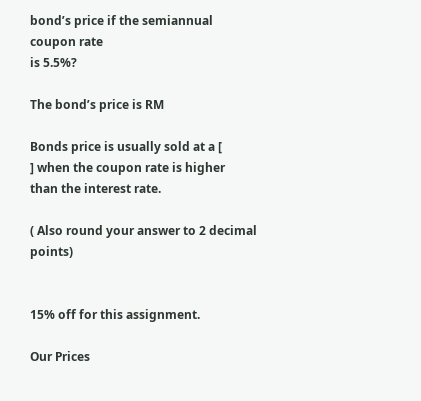bond’s price if the semiannual coupon rate
is 5.5%?

The bond’s price is RM

Bonds price is usually sold at a [
] when the coupon rate is higher
than the interest rate.

( Also round your answer to 2 decimal points)


15% off for this assignment.

Our Prices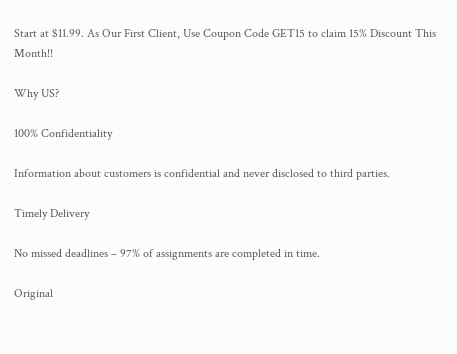Start at $11.99. As Our First Client, Use Coupon Code GET15 to claim 15% Discount This Month!!

Why US?

100% Confidentiality

Information about customers is confidential and never disclosed to third parties.

Timely Delivery

No missed deadlines – 97% of assignments are completed in time.

Original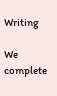Writing

We complete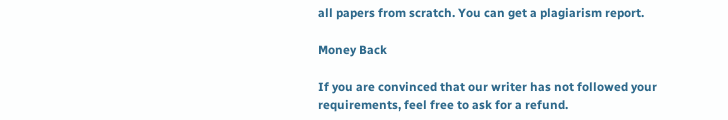all papers from scratch. You can get a plagiarism report.

Money Back

If you are convinced that our writer has not followed your requirements, feel free to ask for a refund.